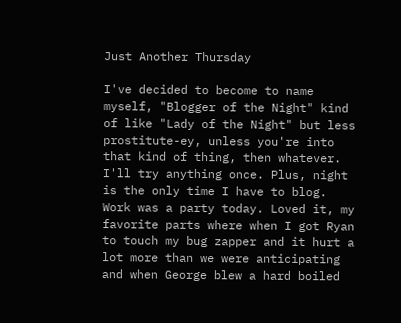Just Another Thursday

I've decided to become to name myself, "Blogger of the Night" kind of like "Lady of the Night" but less prostitute-ey, unless you're into that kind of thing, then whatever. I'll try anything once. Plus, night is the only time I have to blog. Work was a party today. Loved it, my favorite parts where when I got Ryan to touch my bug zapper and it hurt a lot more than we were anticipating and when George blew a hard boiled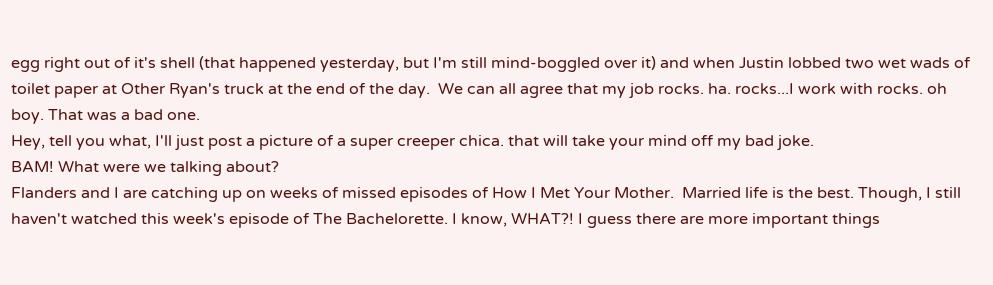egg right out of it's shell (that happened yesterday, but I'm still mind-boggled over it) and when Justin lobbed two wet wads of toilet paper at Other Ryan's truck at the end of the day.  We can all agree that my job rocks. ha. rocks...I work with rocks. oh boy. That was a bad one.
Hey, tell you what, I'll just post a picture of a super creeper chica. that will take your mind off my bad joke.
BAM! What were we talking about?
Flanders and I are catching up on weeks of missed episodes of How I Met Your Mother.  Married life is the best. Though, I still haven't watched this week's episode of The Bachelorette. I know, WHAT?! I guess there are more important things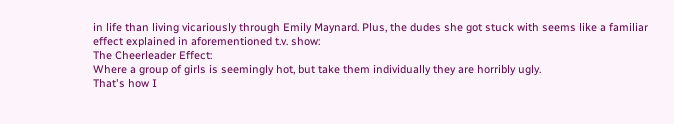in life than living vicariously through Emily Maynard. Plus, the dudes she got stuck with seems like a familiar effect explained in aforementioned t.v. show:
The Cheerleader Effect:
Where a group of girls is seemingly hot, but take them individually they are horribly ugly.
That's how I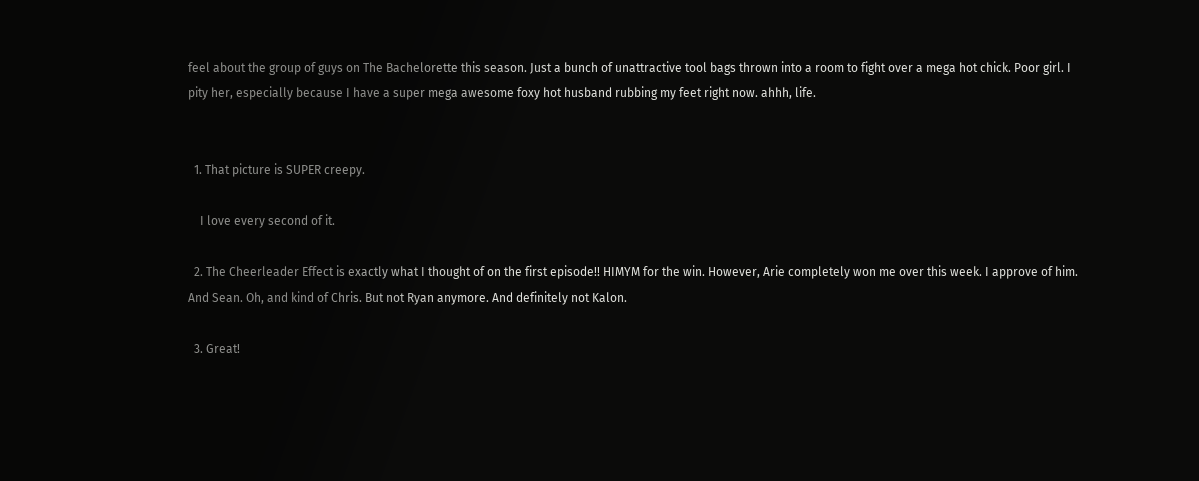feel about the group of guys on The Bachelorette this season. Just a bunch of unattractive tool bags thrown into a room to fight over a mega hot chick. Poor girl. I pity her, especially because I have a super mega awesome foxy hot husband rubbing my feet right now. ahhh, life.


  1. That picture is SUPER creepy.

    I love every second of it.

  2. The Cheerleader Effect is exactly what I thought of on the first episode!! HIMYM for the win. However, Arie completely won me over this week. I approve of him. And Sean. Oh, and kind of Chris. But not Ryan anymore. And definitely not Kalon.

  3. Great!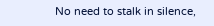No need to stalk in silence,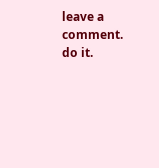leave a comment.
do it.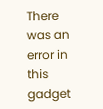There was an error in this gadget